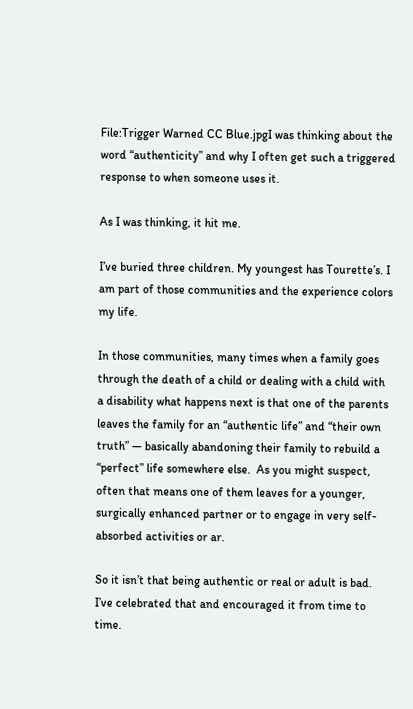File:Trigger Warned CC Blue.jpgI was thinking about the word “authenticity” and why I often get such a triggered response to when someone uses it.

As I was thinking, it hit me.

I’ve buried three children. My youngest has Tourette’s. I am part of those communities and the experience colors my life.

In those communities, many times when a family goes through the death of a child or dealing with a child with a disability what happens next is that one of the parents leaves the family for an “authentic life” and “their own truth” — basically abandoning their family to rebuild a “perfect” life somewhere else.  As you might suspect, often that means one of them leaves for a younger, surgically enhanced partner or to engage in very self-absorbed activities or ar.

So it isn’t that being authentic or real or adult is bad.  I’ve celebrated that and encouraged it from time to time.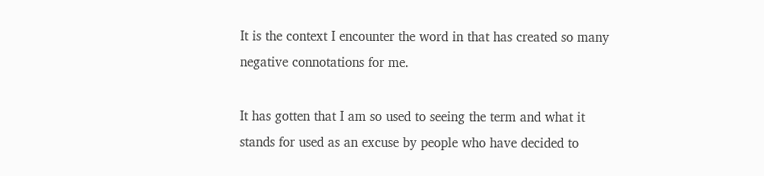It is the context I encounter the word in that has created so many negative connotations for me.

It has gotten that I am so used to seeing the term and what it stands for used as an excuse by people who have decided to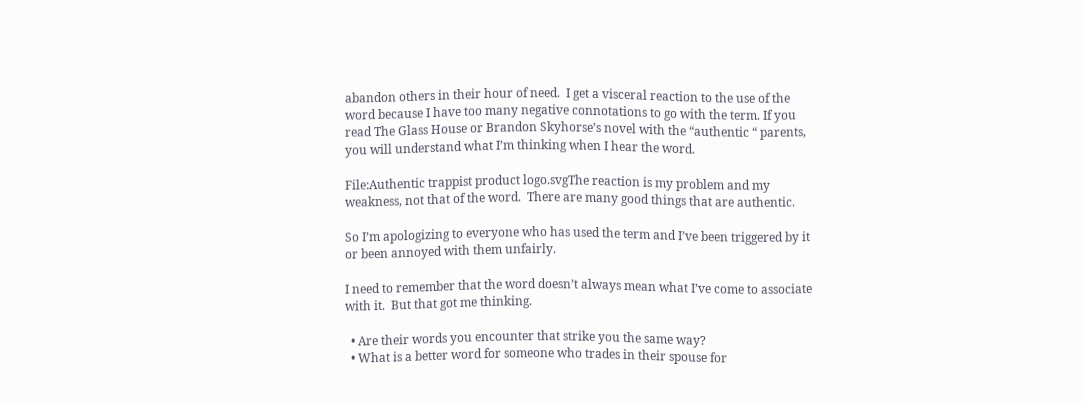abandon others in their hour of need.  I get a visceral reaction to the use of the word because I have too many negative connotations to go with the term. If you read The Glass House or Brandon Skyhorse’s novel with the “authentic “ parents, you will understand what I’m thinking when I hear the word.

File:Authentic trappist product logo.svgThe reaction is my problem and my weakness, not that of the word.  There are many good things that are authentic.

So I’m apologizing to everyone who has used the term and I’ve been triggered by it or been annoyed with them unfairly.

I need to remember that the word doesn’t always mean what I’ve come to associate with it.  But that got me thinking.

  • Are their words you encounter that strike you the same way?
  • What is a better word for someone who trades in their spouse for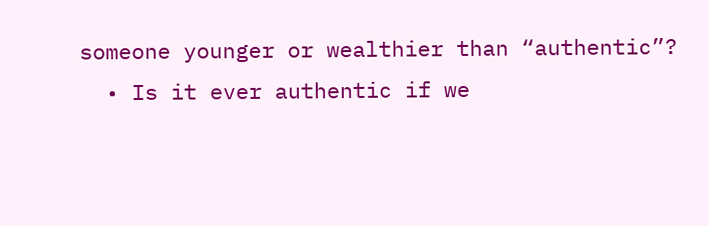someone younger or wealthier than “authentic”?
  • Is it ever authentic if we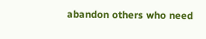abandon others who need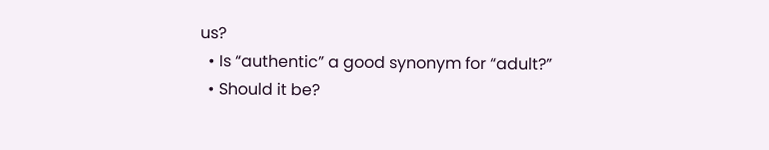us?
  • Is “authentic” a good synonym for “adult?”
  • Should it be?